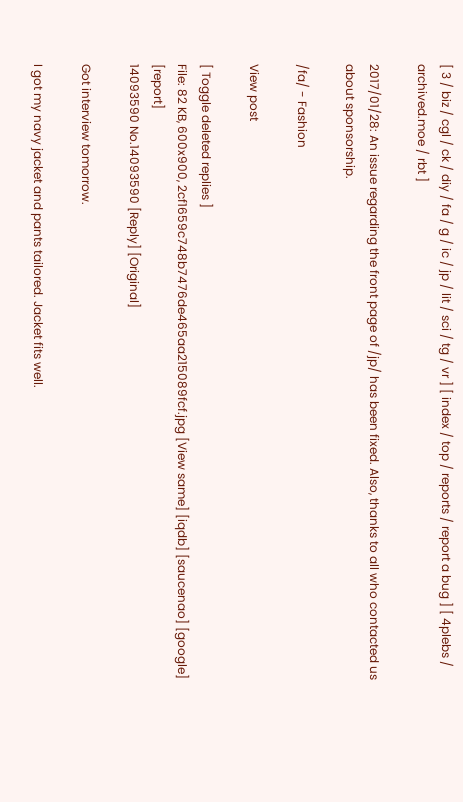[ 3 / biz / cgl / ck / diy / fa / g / ic / jp / lit / sci / tg / vr ] [ index / top / reports / report a bug ] [ 4plebs / archived.moe / rbt ]

2017/01/28: An issue regarding the front page of /jp/ has been fixed. Also, thanks to all who contacted us about sponsorship.

/fa/ - Fashion

View post

[ Toggle deleted replies ]
File: 82 KB, 600x900, 2cf1659c748b7476de465aa215089fcf.jpg [View same] [iqdb] [saucenao] [google] [report]
14093590 No.14093590 [Reply] [Original]

Got interview tomorrow.

I got my navy jacket and pants tailored. Jacket fits well.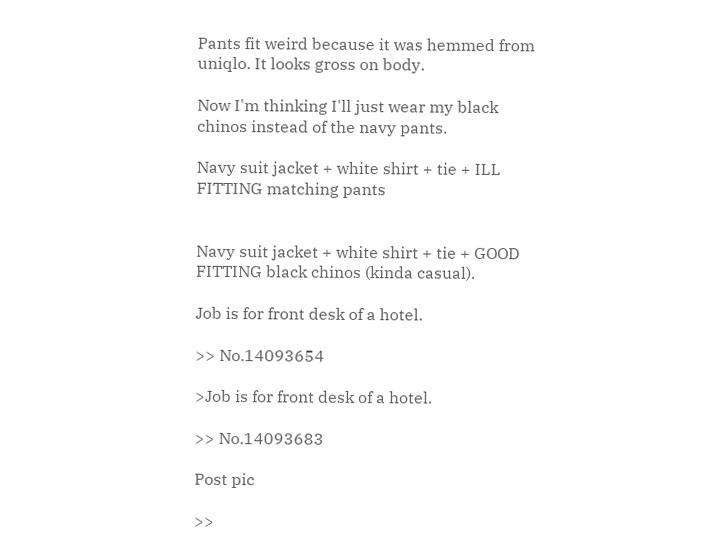Pants fit weird because it was hemmed from uniqlo. It looks gross on body.

Now I'm thinking I'll just wear my black chinos instead of the navy pants.

Navy suit jacket + white shirt + tie + ILL FITTING matching pants


Navy suit jacket + white shirt + tie + GOOD FITTING black chinos (kinda casual).

Job is for front desk of a hotel.

>> No.14093654

>Job is for front desk of a hotel.

>> No.14093683

Post pic

>>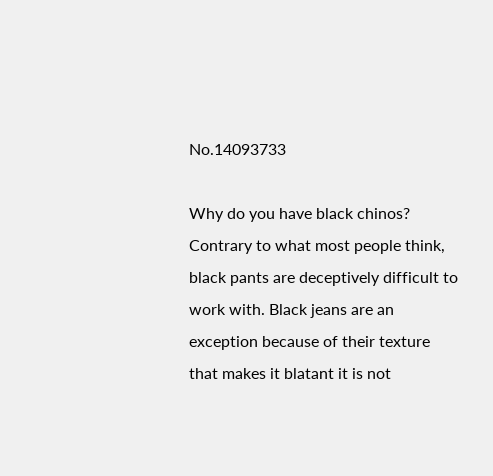No.14093733

Why do you have black chinos? Contrary to what most people think, black pants are deceptively difficult to work with. Black jeans are an exception because of their texture that makes it blatant it is not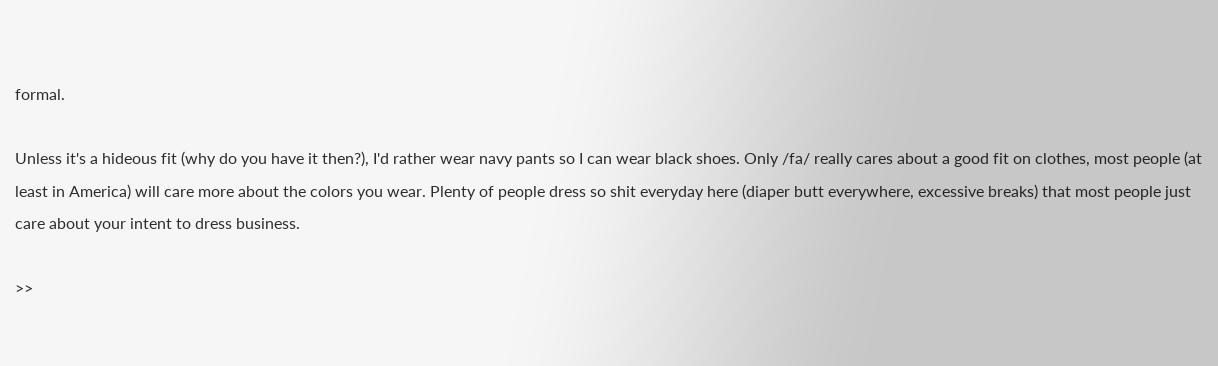formal.

Unless it's a hideous fit (why do you have it then?), I'd rather wear navy pants so I can wear black shoes. Only /fa/ really cares about a good fit on clothes, most people (at least in America) will care more about the colors you wear. Plenty of people dress so shit everyday here (diaper butt everywhere, excessive breaks) that most people just care about your intent to dress business.

>>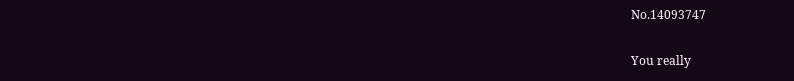No.14093747

You really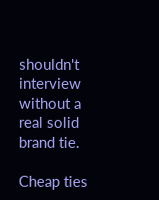shouldn't interview without a real solid brand tie.

Cheap ties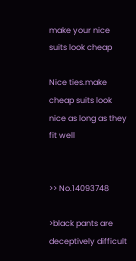make your nice suits look cheap

Nice ties.make cheap suits look nice as long as they fit well


>> No.14093748

>black pants are deceptively difficult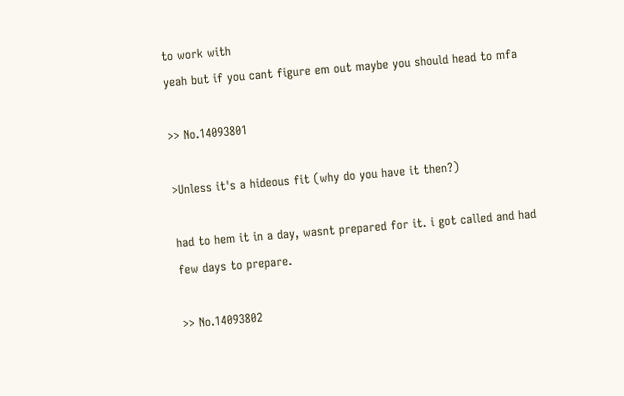to work with
yeah but if you cant figure em out maybe you should head to mfa

>> No.14093801

>Unless it's a hideous fit (why do you have it then?)

had to hem it in a day, wasnt prepared for it. i got called and had few days to prepare.

>> No.14093802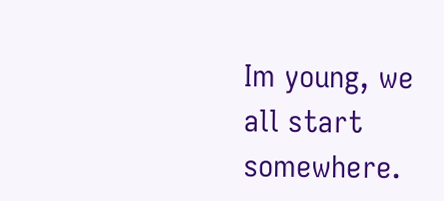Im young, we all start somewhere.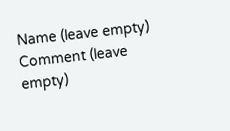Name (leave empty)
Comment (leave empty)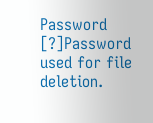Password [?]Password used for file deletion.